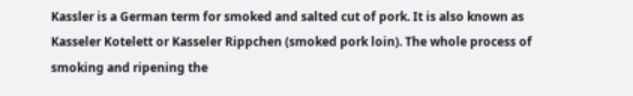Kassler is a German term for smoked and salted cut of pork. It is also known as Kasseler Kotelett or Kasseler Rippchen (smoked pork loin). The whole process of smoking and ripening the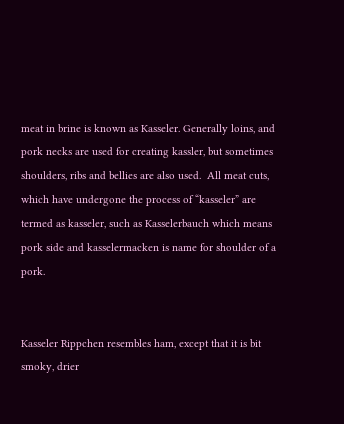meat in brine is known as Kasseler. Generally loins, and pork necks are used for creating kassler, but sometimes shoulders, ribs and bellies are also used.  All meat cuts, which have undergone the process of “kasseler” are termed as kasseler, such as Kasselerbauch which means pork side and kasselermacken is name for shoulder of a pork.


Kasseler Rippchen resembles ham, except that it is bit smoky, drier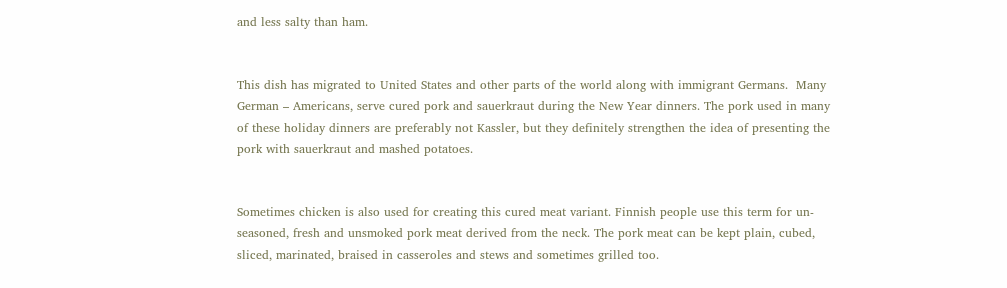and less salty than ham.


This dish has migrated to United States and other parts of the world along with immigrant Germans.  Many German – Americans, serve cured pork and sauerkraut during the New Year dinners. The pork used in many of these holiday dinners are preferably not Kassler, but they definitely strengthen the idea of presenting the pork with sauerkraut and mashed potatoes.


Sometimes chicken is also used for creating this cured meat variant. Finnish people use this term for un-seasoned, fresh and unsmoked pork meat derived from the neck. The pork meat can be kept plain, cubed, sliced, marinated, braised in casseroles and stews and sometimes grilled too.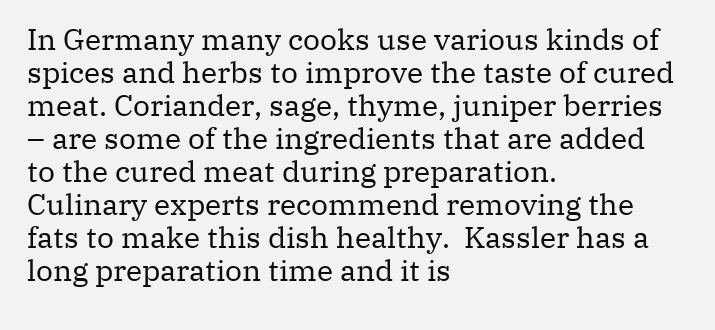In Germany many cooks use various kinds of spices and herbs to improve the taste of cured meat. Coriander, sage, thyme, juniper berries – are some of the ingredients that are added to the cured meat during preparation. Culinary experts recommend removing the fats to make this dish healthy.  Kassler has a long preparation time and it is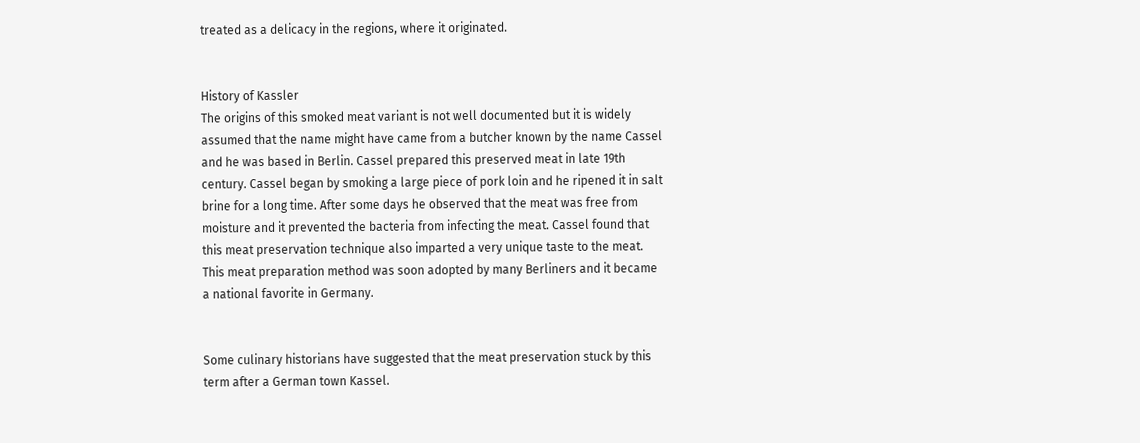treated as a delicacy in the regions, where it originated.


History of Kassler
The origins of this smoked meat variant is not well documented but it is widely assumed that the name might have came from a butcher known by the name Cassel and he was based in Berlin. Cassel prepared this preserved meat in late 19th century. Cassel began by smoking a large piece of pork loin and he ripened it in salt brine for a long time. After some days he observed that the meat was free from moisture and it prevented the bacteria from infecting the meat. Cassel found that this meat preservation technique also imparted a very unique taste to the meat. This meat preparation method was soon adopted by many Berliners and it became a national favorite in Germany.


Some culinary historians have suggested that the meat preservation stuck by this term after a German town Kassel.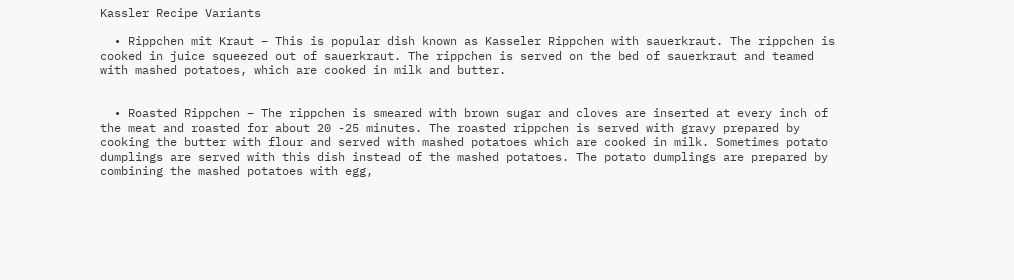Kassler Recipe Variants

  • Rippchen mit Kraut – This is popular dish known as Kasseler Rippchen with sauerkraut. The rippchen is cooked in juice squeezed out of sauerkraut. The rippchen is served on the bed of sauerkraut and teamed with mashed potatoes, which are cooked in milk and butter.


  • Roasted Rippchen – The rippchen is smeared with brown sugar and cloves are inserted at every inch of the meat and roasted for about 20 -25 minutes. The roasted rippchen is served with gravy prepared by cooking the butter with flour and served with mashed potatoes which are cooked in milk. Sometimes potato dumplings are served with this dish instead of the mashed potatoes. The potato dumplings are prepared by combining the mashed potatoes with egg,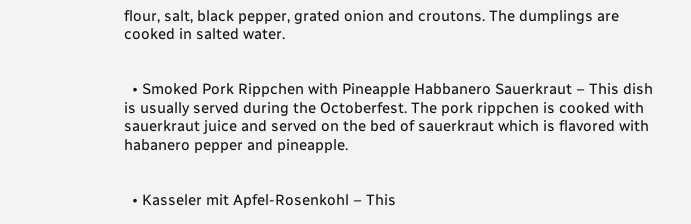flour, salt, black pepper, grated onion and croutons. The dumplings are cooked in salted water.


  • Smoked Pork Rippchen with Pineapple Habbanero Sauerkraut – This dish is usually served during the Octoberfest. The pork rippchen is cooked with sauerkraut juice and served on the bed of sauerkraut which is flavored with habanero pepper and pineapple.


  • Kasseler mit Apfel-Rosenkohl – This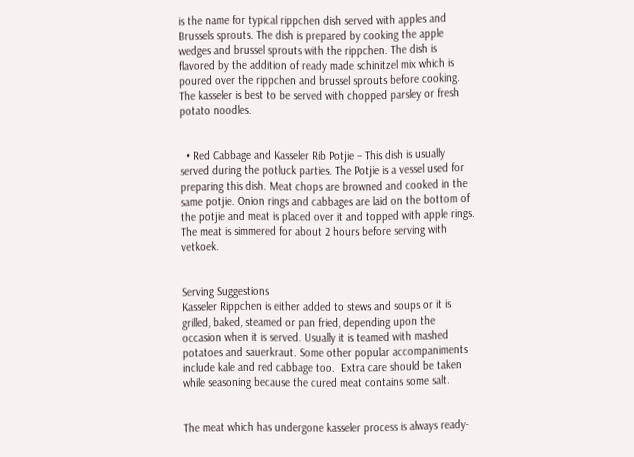is the name for typical rippchen dish served with apples and Brussels sprouts. The dish is prepared by cooking the apple wedges and brussel sprouts with the rippchen. The dish is flavored by the addition of ready made schinitzel mix which is poured over the rippchen and brussel sprouts before cooking. The kasseler is best to be served with chopped parsley or fresh potato noodles.


  • Red Cabbage and Kasseler Rib Potjie – This dish is usually served during the potluck parties. The Potjie is a vessel used for preparing this dish. Meat chops are browned and cooked in the same potjie. Onion rings and cabbages are laid on the bottom of the potjie and meat is placed over it and topped with apple rings. The meat is simmered for about 2 hours before serving with vetkoek.


Serving Suggestions
Kasseler Rippchen is either added to stews and soups or it is grilled, baked, steamed or pan fried, depending upon the occasion when it is served. Usually it is teamed with mashed potatoes and sauerkraut. Some other popular accompaniments include kale and red cabbage too.  Extra care should be taken while seasoning because the cured meat contains some salt.


The meat which has undergone kasseler process is always ready-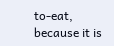to-eat, because it is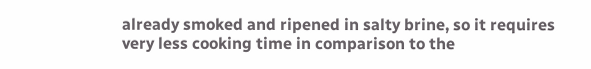already smoked and ripened in salty brine, so it requires very less cooking time in comparison to the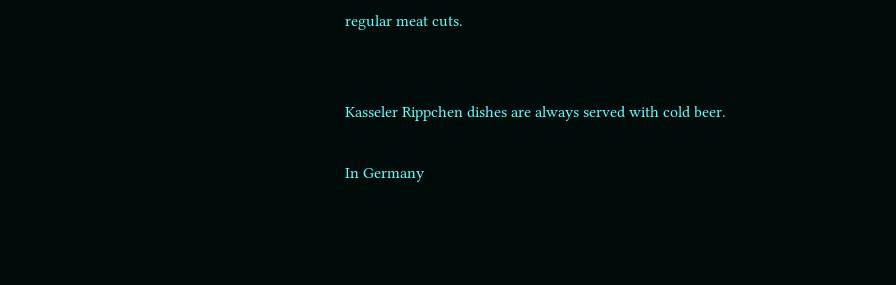regular meat cuts.


Kasseler Rippchen dishes are always served with cold beer.

In Germany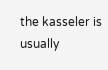the kasseler is usually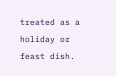treated as a holiday or feast dish.